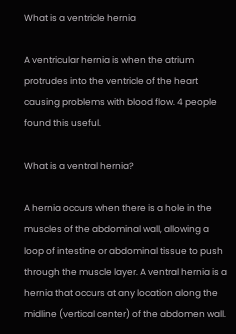What is a ventricle hernia

A ventricular hernia is when the atrium protrudes into the ventricle of the heart causing problems with blood flow. 4 people found this useful.

What is a ventral hernia?

A hernia occurs when there is a hole in the muscles of the abdominal wall, allowing a loop of intestine or abdominal tissue to push through the muscle layer. A ventral hernia is a hernia that occurs at any location along the midline (vertical center) of the abdomen wall.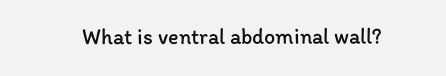What is ventral abdominal wall?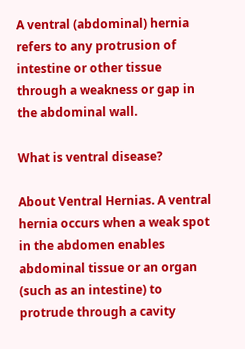A ventral (abdominal) hernia refers to any protrusion of intestine or other tissue through a weakness or gap in the abdominal wall.

What is ventral disease?

About Ventral Hernias. A ventral hernia occurs when a weak spot in the abdomen enables abdominal tissue or an organ (such as an intestine) to protrude through a cavity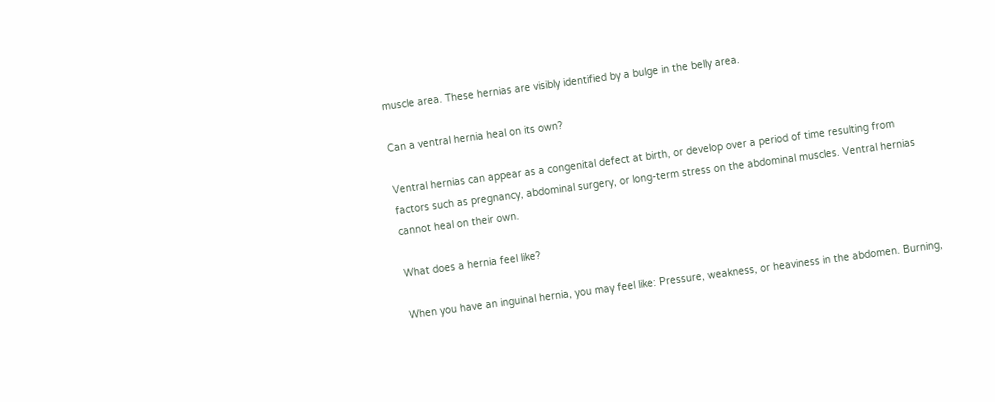muscle area. These hernias are visibly identified by a bulge in the belly area.

Can a ventral hernia heal on its own?

Ventral hernias can appear as a congenital defect at birth, or develop over a period of time resulting from factors such as pregnancy, abdominal surgery, or long-term stress on the abdominal muscles. Ventral hernias cannot heal on their own.

What does a hernia feel like?

When you have an inguinal hernia, you may feel like: Pressure, weakness, or heaviness in the abdomen. Burning,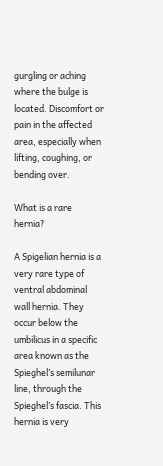gurgling or aching where the bulge is located. Discomfort or pain in the affected area, especially when lifting, coughing, or bending over.

What is a rare hernia?

A Spigelian hernia is a very rare type of ventral abdominal wall hernia. They occur below the umbilicus in a specific area known as the Spieghel’s semilunar line, through the Spieghel’s fascia. This hernia is very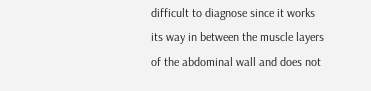difficult to diagnose since it works its way in between the muscle layers of the abdominal wall and does not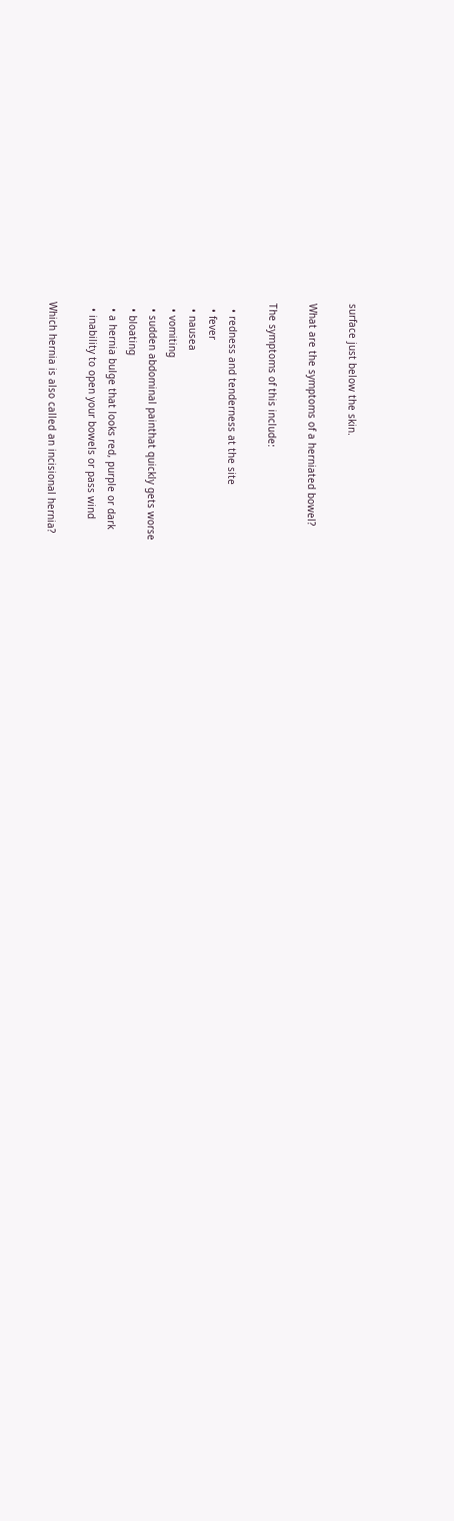surface just below the skin.

What are the symptoms of a herniated bowel?

The symptoms of this include:

  • redness and tenderness at the site
  • fever
  • nausea
  • vomiting
  • sudden abdominal painthat quickly gets worse
  • bloating
  • a hernia bulge that looks red, purple or dark
  • inability to open your bowels or pass wind

Which hernia is also called an incisional hernia?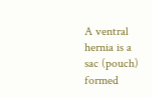A ventral hernia is a sac (pouch) formed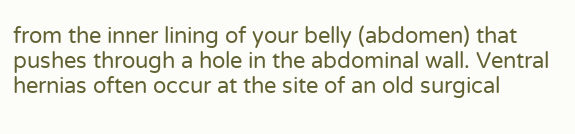from the inner lining of your belly (abdomen) that pushes through a hole in the abdominal wall. Ventral hernias often occur at the site of an old surgical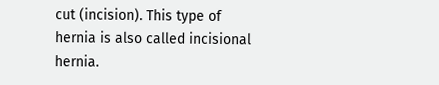cut (incision). This type of hernia is also called incisional hernia.